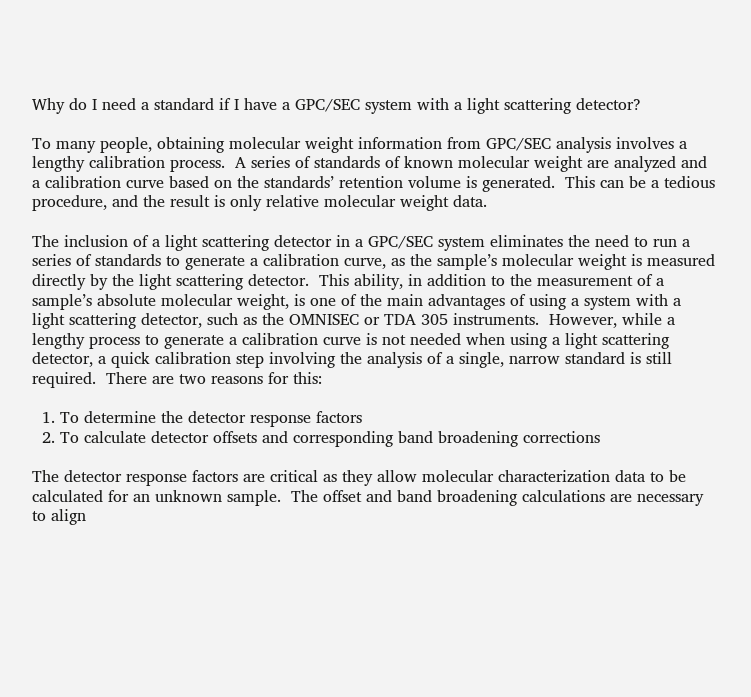Why do I need a standard if I have a GPC/SEC system with a light scattering detector?

To many people, obtaining molecular weight information from GPC/SEC analysis involves a lengthy calibration process.  A series of standards of known molecular weight are analyzed and a calibration curve based on the standards’ retention volume is generated.  This can be a tedious procedure, and the result is only relative molecular weight data.

The inclusion of a light scattering detector in a GPC/SEC system eliminates the need to run a series of standards to generate a calibration curve, as the sample’s molecular weight is measured directly by the light scattering detector.  This ability, in addition to the measurement of a sample’s absolute molecular weight, is one of the main advantages of using a system with a light scattering detector, such as the OMNISEC or TDA 305 instruments.  However, while a lengthy process to generate a calibration curve is not needed when using a light scattering detector, a quick calibration step involving the analysis of a single, narrow standard is still required.  There are two reasons for this:

  1. To determine the detector response factors
  2. To calculate detector offsets and corresponding band broadening corrections

The detector response factors are critical as they allow molecular characterization data to be calculated for an unknown sample.  The offset and band broadening calculations are necessary to align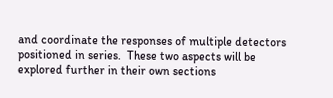and coordinate the responses of multiple detectors positioned in series.  These two aspects will be explored further in their own sections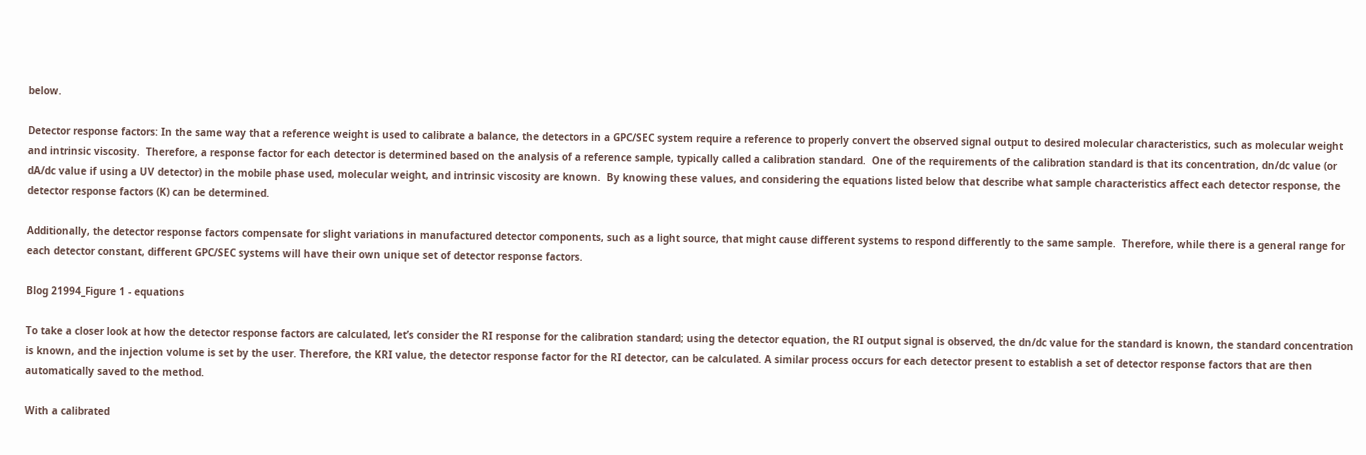below.

Detector response factors: In the same way that a reference weight is used to calibrate a balance, the detectors in a GPC/SEC system require a reference to properly convert the observed signal output to desired molecular characteristics, such as molecular weight and intrinsic viscosity.  Therefore, a response factor for each detector is determined based on the analysis of a reference sample, typically called a calibration standard.  One of the requirements of the calibration standard is that its concentration, dn/dc value (or dA/dc value if using a UV detector) in the mobile phase used, molecular weight, and intrinsic viscosity are known.  By knowing these values, and considering the equations listed below that describe what sample characteristics affect each detector response, the detector response factors (K) can be determined.

Additionally, the detector response factors compensate for slight variations in manufactured detector components, such as a light source, that might cause different systems to respond differently to the same sample.  Therefore, while there is a general range for each detector constant, different GPC/SEC systems will have their own unique set of detector response factors.

Blog 21994_Figure 1 - equations

To take a closer look at how the detector response factors are calculated, let’s consider the RI response for the calibration standard; using the detector equation, the RI output signal is observed, the dn/dc value for the standard is known, the standard concentration is known, and the injection volume is set by the user. Therefore, the KRI value, the detector response factor for the RI detector, can be calculated. A similar process occurs for each detector present to establish a set of detector response factors that are then automatically saved to the method.

With a calibrated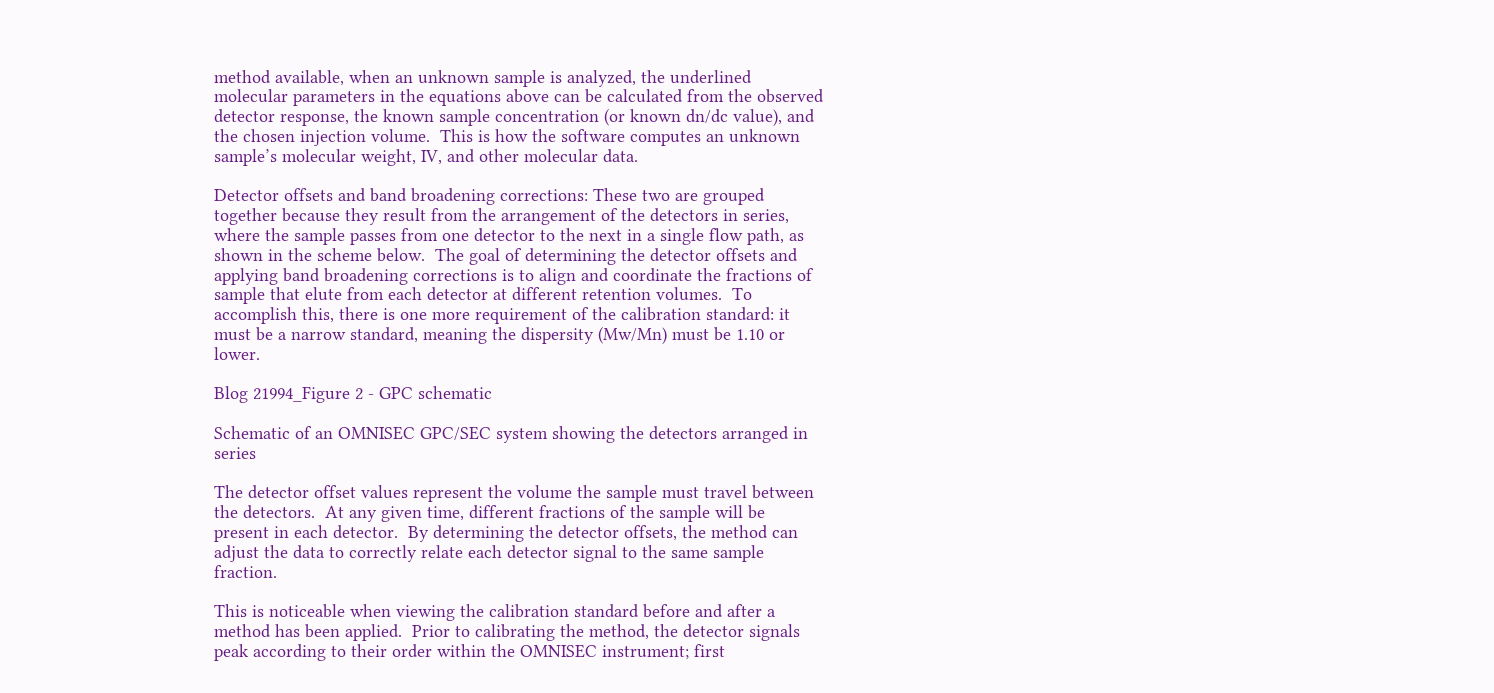method available, when an unknown sample is analyzed, the underlined molecular parameters in the equations above can be calculated from the observed detector response, the known sample concentration (or known dn/dc value), and the chosen injection volume.  This is how the software computes an unknown sample’s molecular weight, IV, and other molecular data.

Detector offsets and band broadening corrections: These two are grouped together because they result from the arrangement of the detectors in series, where the sample passes from one detector to the next in a single flow path, as shown in the scheme below.  The goal of determining the detector offsets and applying band broadening corrections is to align and coordinate the fractions of sample that elute from each detector at different retention volumes.  To accomplish this, there is one more requirement of the calibration standard: it must be a narrow standard, meaning the dispersity (Mw/Mn) must be 1.10 or lower.

Blog 21994_Figure 2 - GPC schematic

Schematic of an OMNISEC GPC/SEC system showing the detectors arranged in series

The detector offset values represent the volume the sample must travel between the detectors.  At any given time, different fractions of the sample will be present in each detector.  By determining the detector offsets, the method can adjust the data to correctly relate each detector signal to the same sample fraction.

This is noticeable when viewing the calibration standard before and after a method has been applied.  Prior to calibrating the method, the detector signals peak according to their order within the OMNISEC instrument; first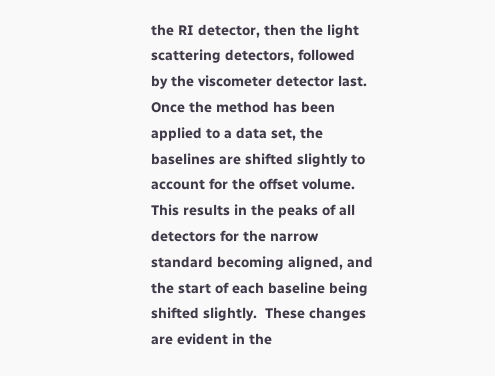the RI detector, then the light scattering detectors, followed by the viscometer detector last.  Once the method has been applied to a data set, the baselines are shifted slightly to account for the offset volume.  This results in the peaks of all detectors for the narrow standard becoming aligned, and the start of each baseline being shifted slightly.  These changes are evident in the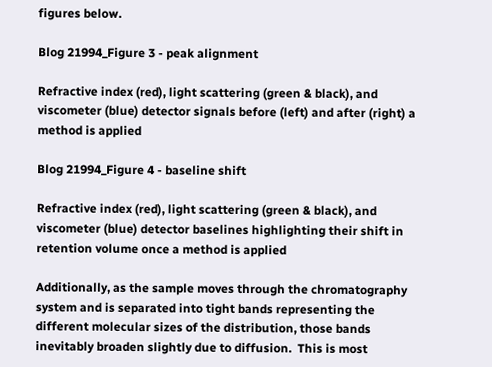figures below.

Blog 21994_Figure 3 - peak alignment

Refractive index (red), light scattering (green & black), and viscometer (blue) detector signals before (left) and after (right) a method is applied

Blog 21994_Figure 4 - baseline shift

Refractive index (red), light scattering (green & black), and viscometer (blue) detector baselines highlighting their shift in retention volume once a method is applied

Additionally, as the sample moves through the chromatography system and is separated into tight bands representing the different molecular sizes of the distribution, those bands inevitably broaden slightly due to diffusion.  This is most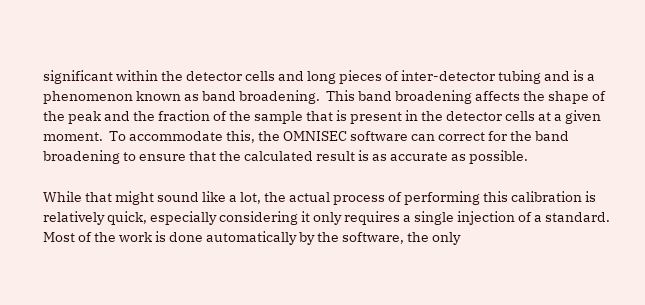significant within the detector cells and long pieces of inter-detector tubing and is a phenomenon known as band broadening.  This band broadening affects the shape of the peak and the fraction of the sample that is present in the detector cells at a given moment.  To accommodate this, the OMNISEC software can correct for the band broadening to ensure that the calculated result is as accurate as possible.

While that might sound like a lot, the actual process of performing this calibration is relatively quick, especially considering it only requires a single injection of a standard.  Most of the work is done automatically by the software, the only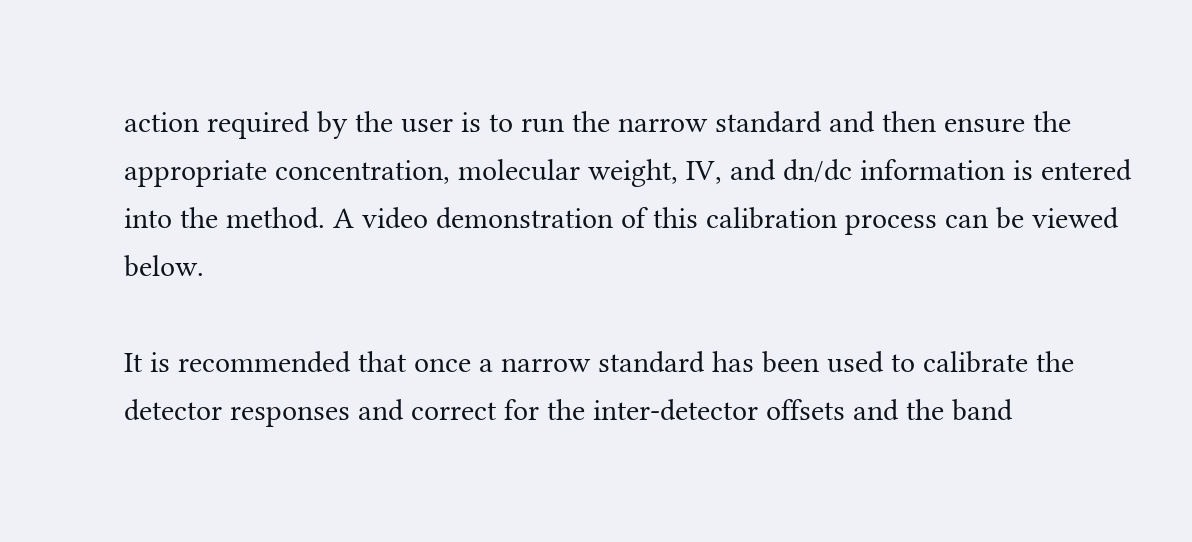action required by the user is to run the narrow standard and then ensure the appropriate concentration, molecular weight, IV, and dn/dc information is entered into the method. A video demonstration of this calibration process can be viewed below.

It is recommended that once a narrow standard has been used to calibrate the detector responses and correct for the inter-detector offsets and the band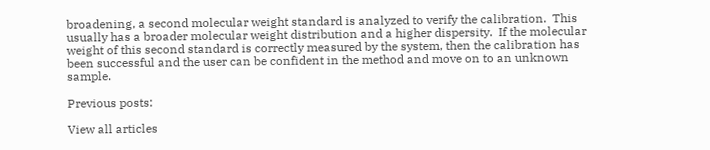broadening, a second molecular weight standard is analyzed to verify the calibration.  This usually has a broader molecular weight distribution and a higher dispersity.  If the molecular weight of this second standard is correctly measured by the system, then the calibration has been successful and the user can be confident in the method and move on to an unknown sample.

Previous posts:

View all articles